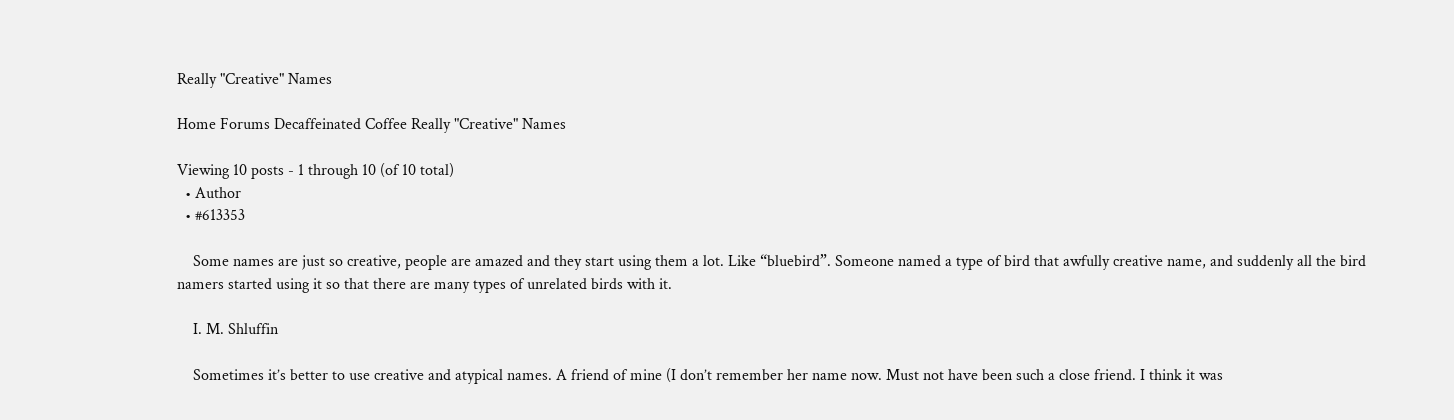Really "Creative" Names

Home Forums Decaffeinated Coffee Really "Creative" Names

Viewing 10 posts - 1 through 10 (of 10 total)
  • Author
  • #613353

    Some names are just so creative, people are amazed and they start using them a lot. Like “bluebird”. Someone named a type of bird that awfully creative name, and suddenly all the bird namers started using it so that there are many types of unrelated birds with it.

    I. M. Shluffin

    Sometimes it’s better to use creative and atypical names. A friend of mine (I don’t remember her name now. Must not have been such a close friend. I think it was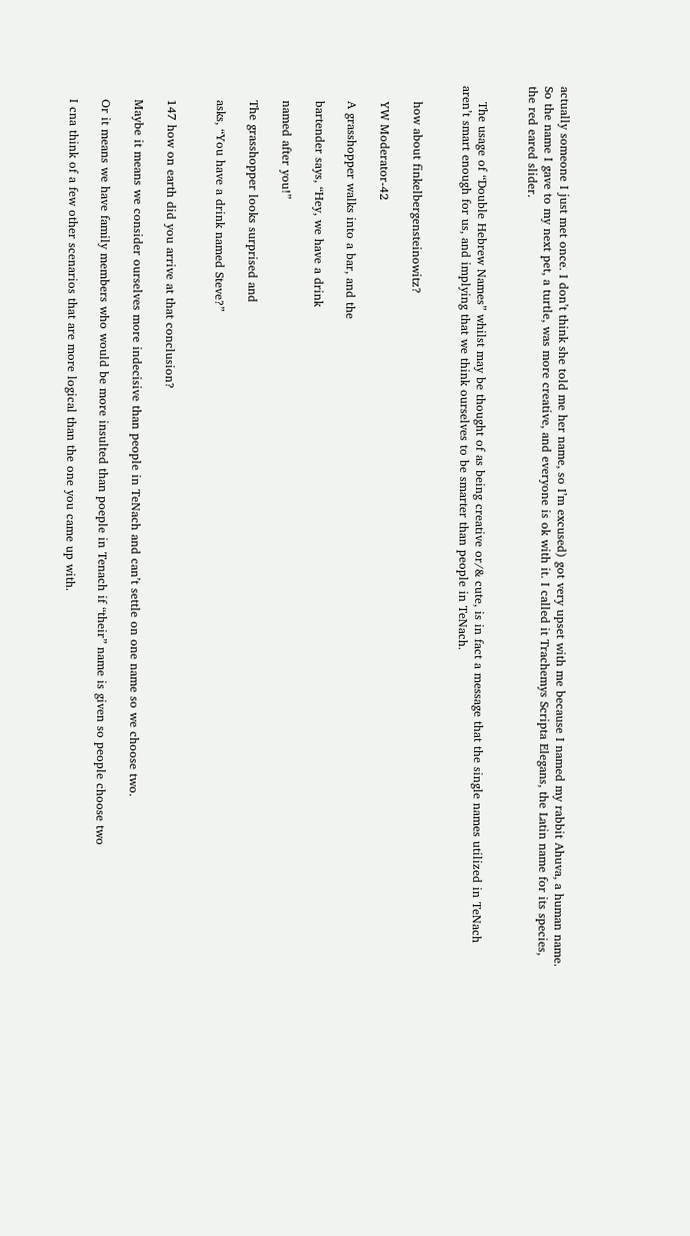actually someone I just met once. I don’t think she told me her name, so I’m excused) got very upset with me because I named my rabbit Ahuva, a human name. So the name I gave to my next pet, a turtle, was more creative, and everyone is ok with it. I called it Trachemys Scripta Elegans, the Latin name for its species, the red eared slider.


    The usage of “Double Hebrew Names” whilst may be thought of as being creative or/& cute, is in fact a message that the single names utilized in TeNach aren’t smart enough for us, and implying that we think ourselves to be smarter than people in TeNach.


    how about finkelbergensteinowitz?

    YW Moderator-42

    A grasshopper walks into a bar, and the

    bartender says, “Hey, we have a drink

    named after you!”

    The grasshopper looks surprised and

    asks, “You have a drink named Steve?”


    147 how on earth did you arrive at that conclusion?

    Maybe it means we consider ourselves more indecisive than people in TeNach and can’t settle on one name so we choose two.

    Or it means we have family members who would be more insulted than poeple in Tenach if “their” name is given so people choose two

    I cna think of a few other scenarios that are more logical than the one you came up with.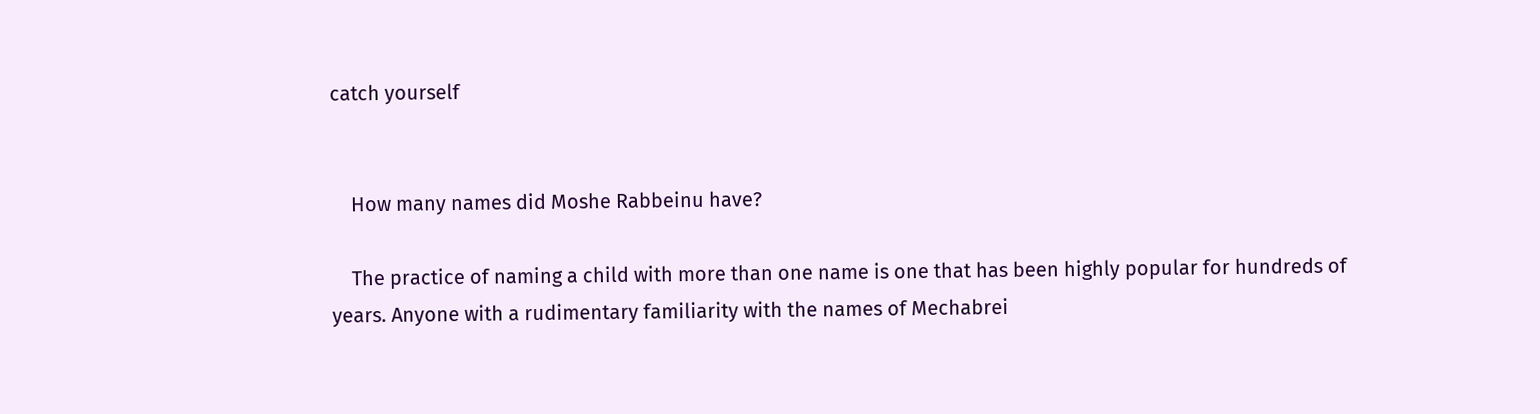catch yourself


    How many names did Moshe Rabbeinu have?

    The practice of naming a child with more than one name is one that has been highly popular for hundreds of years. Anyone with a rudimentary familiarity with the names of Mechabrei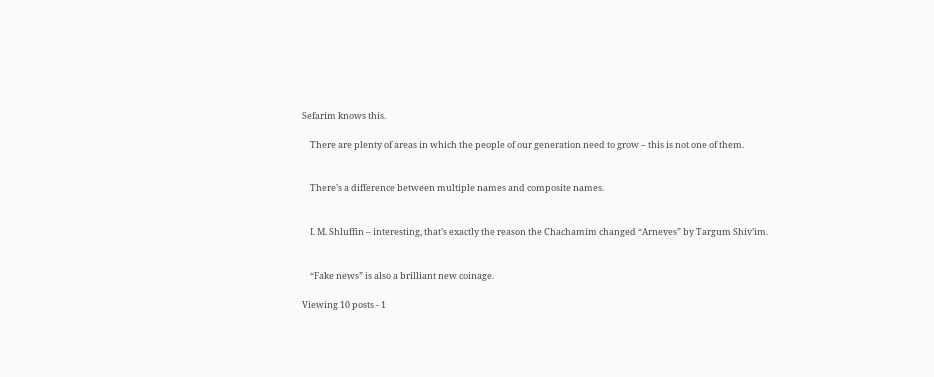Sefarim knows this.

    There are plenty of areas in which the people of our generation need to grow – this is not one of them.


    There’s a difference between multiple names and composite names.


    I. M. Shluffin – interesting, that’s exactly the reason the Chachamim changed “Arneves” by Targum Shiv’im.


    “Fake news” is also a brilliant new coinage.

Viewing 10 posts - 1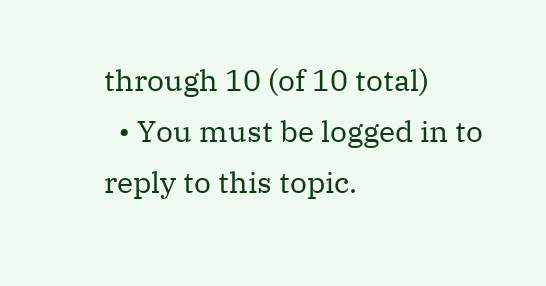through 10 (of 10 total)
  • You must be logged in to reply to this topic.